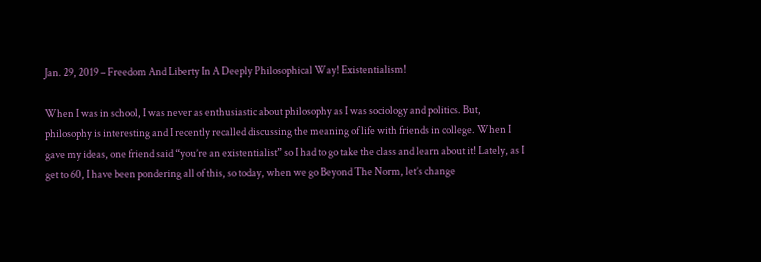Jan. 29, 2019 – Freedom And Liberty In A Deeply Philosophical Way! Existentialism!

When I was in school, I was never as enthusiastic about philosophy as I was sociology and politics. But, philosophy is interesting and I recently recalled discussing the meaning of life with friends in college. When I gave my ideas, one friend said “you’re an existentialist” so I had to go take the class and learn about it! Lately, as I get to 60, I have been pondering all of this, so today, when we go Beyond The Norm, let’s change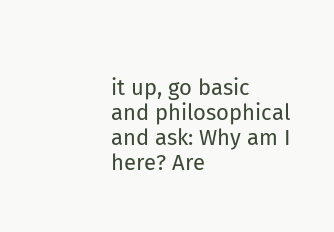it up, go basic and philosophical and ask: Why am I here? Are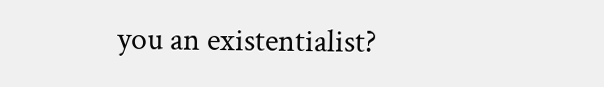you an existentialist?